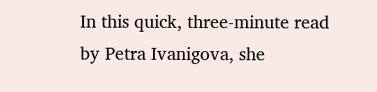In this quick, three-minute read by Petra Ivanigova, she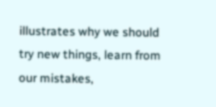illustrates why we should try new things, learn from our mistakes,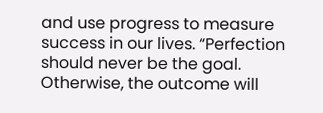and use progress to measure success in our lives. “Perfection should never be the goal. Otherwise, the outcome will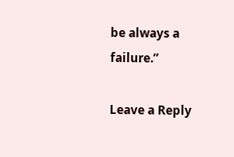be always a failure.”

Leave a Reply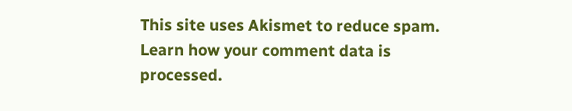This site uses Akismet to reduce spam. Learn how your comment data is processed.